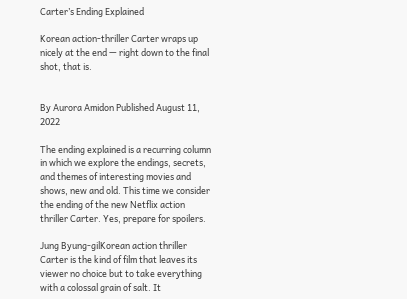Carter’s Ending Explained

Korean action-thriller Carter wraps up nicely at the end — right down to the final shot, that is.


By Aurora Amidon Published August 11, 2022

The ending explained is a recurring column in which we explore the endings, secrets, and themes of interesting movies and shows, new and old. This time we consider the ending of the new Netflix action thriller Carter. Yes, prepare for spoilers.

Jung Byung-gilKorean action thriller Carter is the kind of film that leaves its viewer no choice but to take everything with a colossal grain of salt. It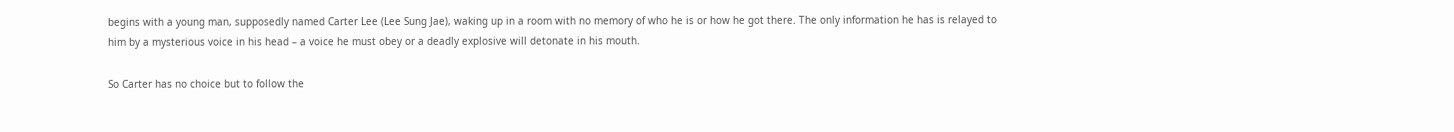begins with a young man, supposedly named Carter Lee (Lee Sung Jae), waking up in a room with no memory of who he is or how he got there. The only information he has is relayed to him by a mysterious voice in his head – a voice he must obey or a deadly explosive will detonate in his mouth.

So Carter has no choice but to follow the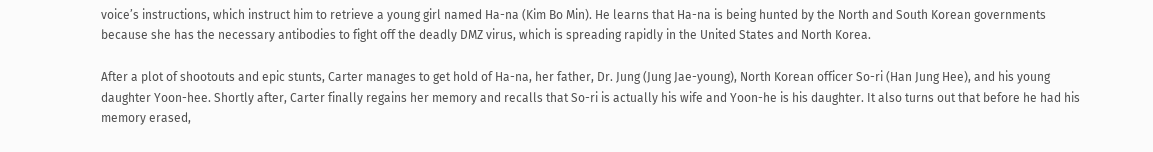voice’s instructions, which instruct him to retrieve a young girl named Ha-na (Kim Bo Min). He learns that Ha-na is being hunted by the North and South Korean governments because she has the necessary antibodies to fight off the deadly DMZ virus, which is spreading rapidly in the United States and North Korea.

After a plot of shootouts and epic stunts, Carter manages to get hold of Ha-na, her father, Dr. Jung (Jung Jae-young), North Korean officer So-ri (Han Jung Hee), and his young daughter Yoon-hee. Shortly after, Carter finally regains her memory and recalls that So-ri is actually his wife and Yoon-he is his daughter. It also turns out that before he had his memory erased,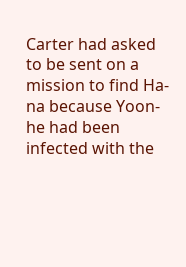Carter had asked to be sent on a mission to find Ha-na because Yoon-he had been infected with the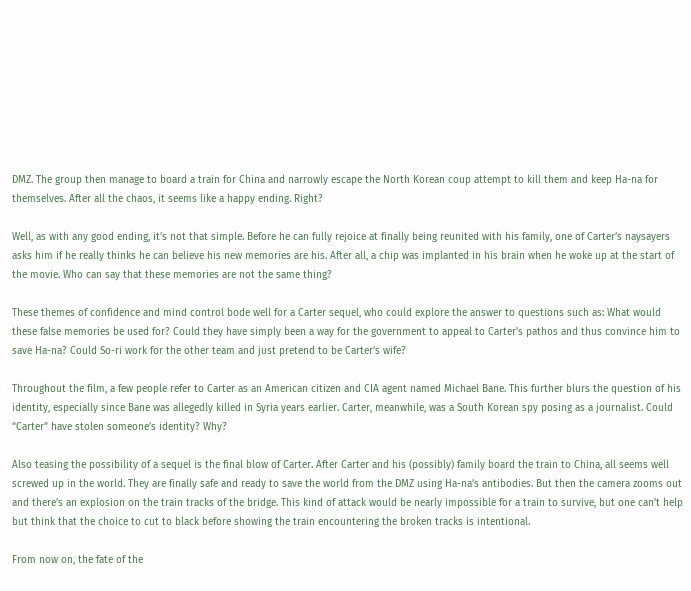DMZ. The group then manage to board a train for China and narrowly escape the North Korean coup attempt to kill them and keep Ha-na for themselves. After all the chaos, it seems like a happy ending. Right?

Well, as with any good ending, it’s not that simple. Before he can fully rejoice at finally being reunited with his family, one of Carter’s naysayers asks him if he really thinks he can believe his new memories are his. After all, a chip was implanted in his brain when he woke up at the start of the movie. Who can say that these memories are not the same thing?

These themes of confidence and mind control bode well for a Carter sequel, who could explore the answer to questions such as: What would these false memories be used for? Could they have simply been a way for the government to appeal to Carter’s pathos and thus convince him to save Ha-na? Could So-ri work for the other team and just pretend to be Carter’s wife?

Throughout the film, a few people refer to Carter as an American citizen and CIA agent named Michael Bane. This further blurs the question of his identity, especially since Bane was allegedly killed in Syria years earlier. Carter, meanwhile, was a South Korean spy posing as a journalist. Could “Carter” have stolen someone’s identity? Why?

Also teasing the possibility of a sequel is the final blow of Carter. After Carter and his (possibly) family board the train to China, all seems well screwed up in the world. They are finally safe and ready to save the world from the DMZ using Ha-na’s antibodies. But then the camera zooms out and there’s an explosion on the train tracks of the bridge. This kind of attack would be nearly impossible for a train to survive, but one can’t help but think that the choice to cut to black before showing the train encountering the broken tracks is intentional.

From now on, the fate of the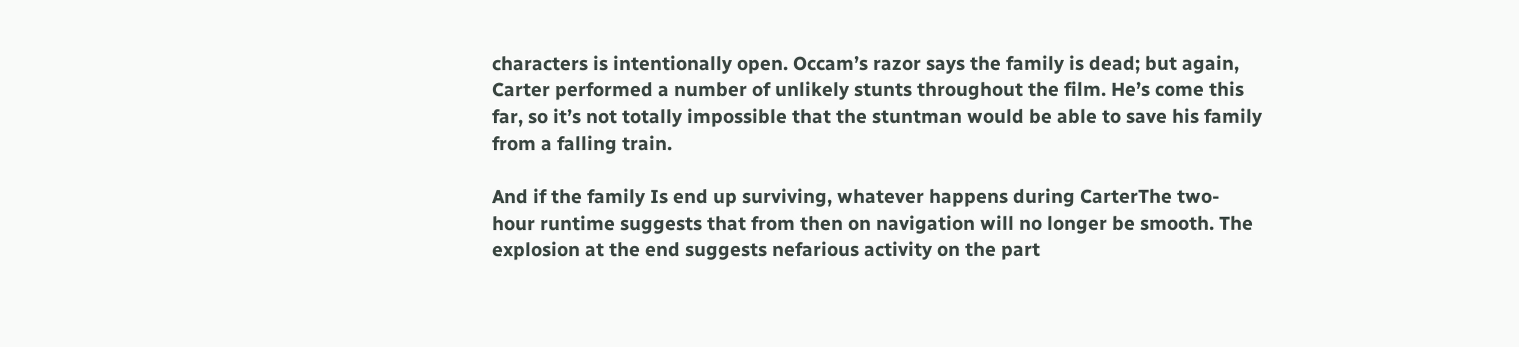characters is intentionally open. Occam’s razor says the family is dead; but again, Carter performed a number of unlikely stunts throughout the film. He’s come this far, so it’s not totally impossible that the stuntman would be able to save his family from a falling train.

And if the family Is end up surviving, whatever happens during CarterThe two-hour runtime suggests that from then on navigation will no longer be smooth. The explosion at the end suggests nefarious activity on the part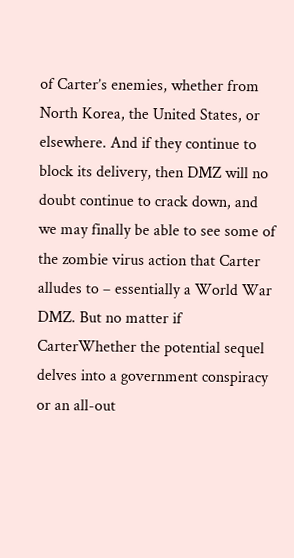of Carter’s enemies, whether from North Korea, the United States, or elsewhere. And if they continue to block its delivery, then DMZ will no doubt continue to crack down, and we may finally be able to see some of the zombie virus action that Carter alludes to – essentially a World War DMZ. But no matter if CarterWhether the potential sequel delves into a government conspiracy or an all-out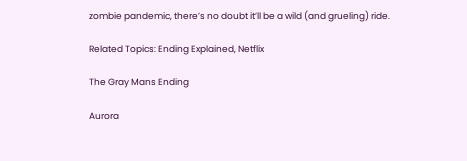zombie pandemic, there’s no doubt it’ll be a wild (and grueling) ride.

Related Topics: Ending Explained, Netflix

The Gray Mans Ending

Aurora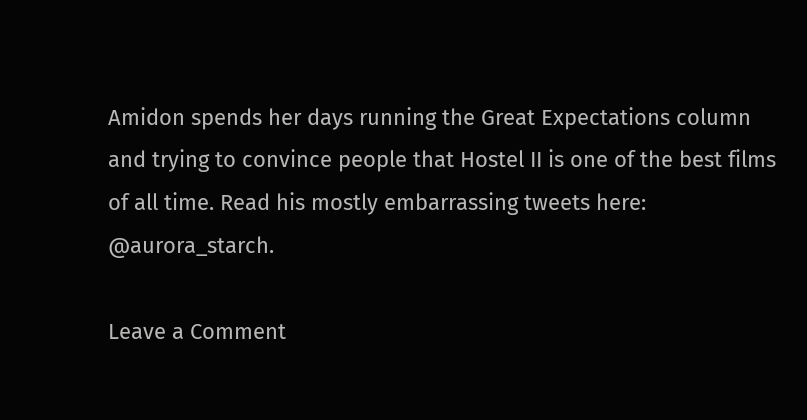Amidon spends her days running the Great Expectations column and trying to convince people that Hostel II is one of the best films of all time. Read his mostly embarrassing tweets here: @aurora_starch.

Leave a Comment